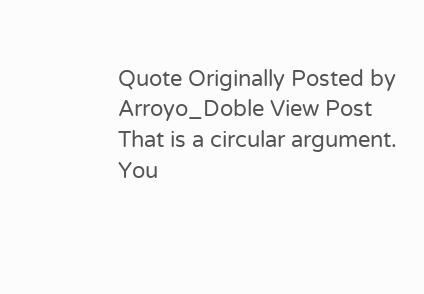Quote Originally Posted by Arroyo_Doble View Post
That is a circular argument. You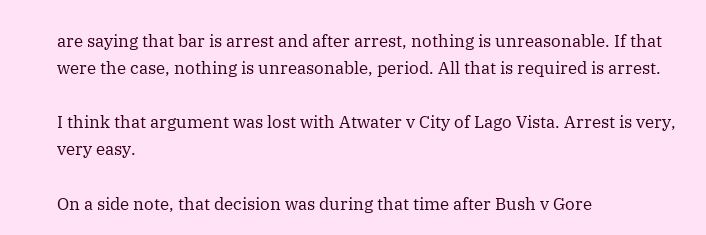are saying that bar is arrest and after arrest, nothing is unreasonable. If that were the case, nothing is unreasonable, period. All that is required is arrest.

I think that argument was lost with Atwater v City of Lago Vista. Arrest is very, very easy.

On a side note, that decision was during that time after Bush v Gore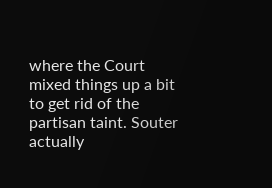where the Court mixed things up a bit to get rid of the partisan taint. Souter actually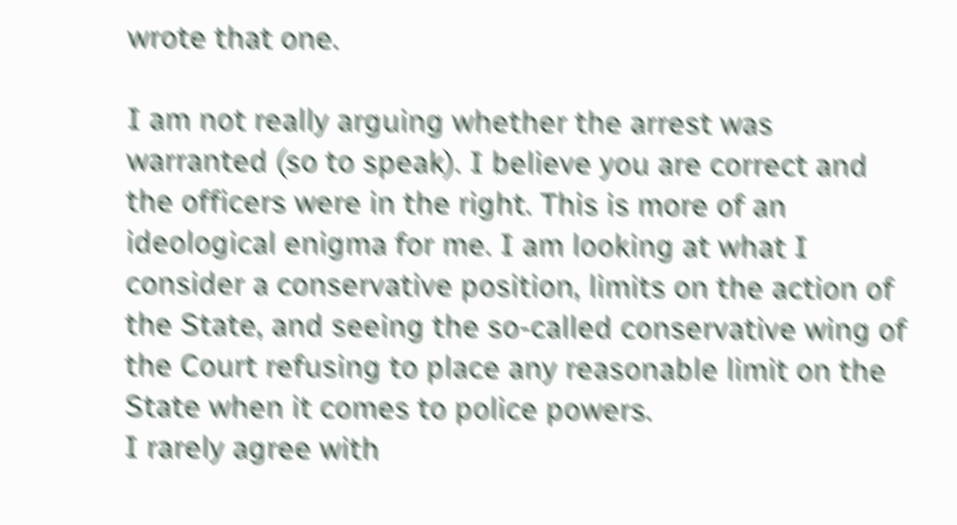wrote that one.

I am not really arguing whether the arrest was warranted (so to speak). I believe you are correct and the officers were in the right. This is more of an ideological enigma for me. I am looking at what I consider a conservative position, limits on the action of the State, and seeing the so-called conservative wing of the Court refusing to place any reasonable limit on the State when it comes to police powers.
I rarely agree with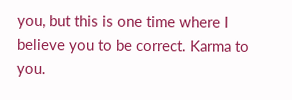you, but this is one time where I believe you to be correct. Karma to you.